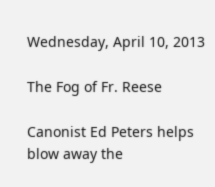Wednesday, April 10, 2013

The Fog of Fr. Reese

Canonist Ed Peters helps blow away the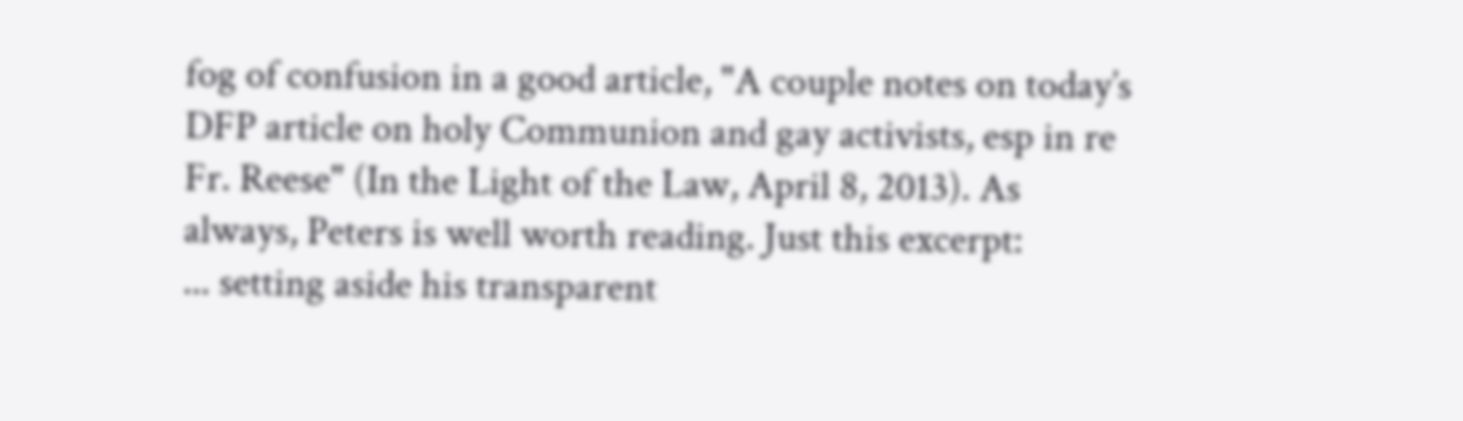fog of confusion in a good article, "A couple notes on today’s DFP article on holy Communion and gay activists, esp in re Fr. Reese" (In the Light of the Law, April 8, 2013). As always, Peters is well worth reading. Just this excerpt:
... setting aside his transparent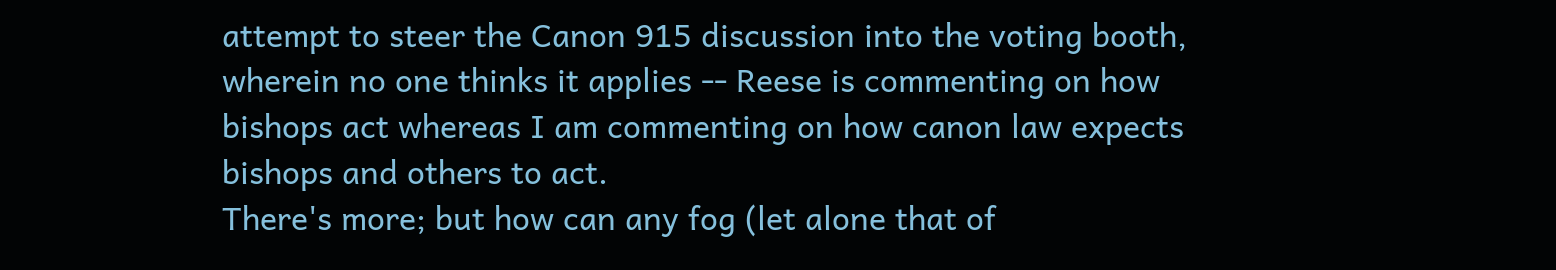attempt to steer the Canon 915 discussion into the voting booth, wherein no one thinks it applies -- Reese is commenting on how bishops act whereas I am commenting on how canon law expects bishops and others to act.
There's more; but how can any fog (let alone that of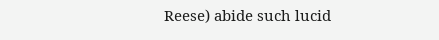Reese) abide such lucid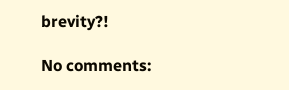brevity?!

No comments: